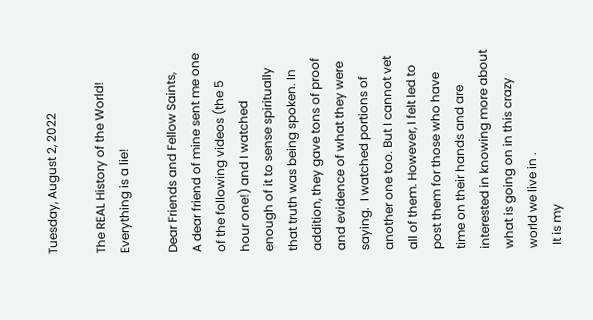Tuesday, August 2, 2022

The REAL History of the World! Everything is a lie!

Dear Friends and Fellow Saints,
A dear friend of mine sent me one of the following videos (the 5 hour one!) and I watched enough of it to sense spiritually that truth was being spoken. In addition, they gave tons of proof and evidence of what they were saying.  I watched portions of another one too. But I cannot vet all of them. However, I felt led to post them for those who have time on their hands and are interested in knowing more about what is going on in this crazy world we live in .
 It is my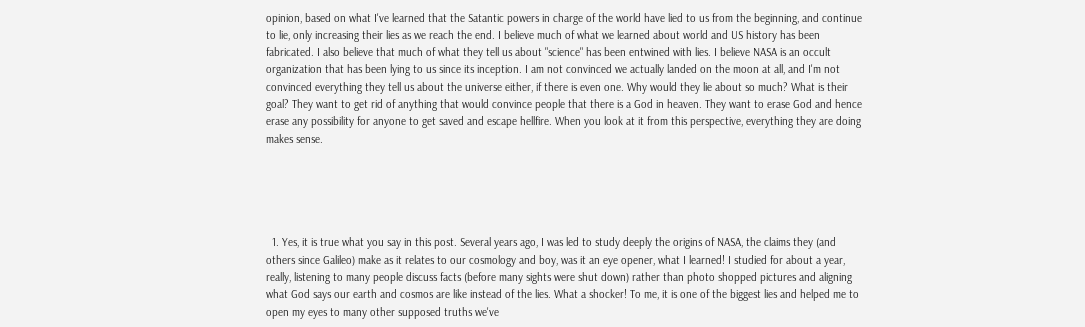opinion, based on what I've learned that the Satantic powers in charge of the world have lied to us from the beginning, and continue to lie, only increasing their lies as we reach the end. I believe much of what we learned about world and US history has been fabricated. I also believe that much of what they tell us about "science" has been entwined with lies. I believe NASA is an occult organization that has been lying to us since its inception. I am not convinced we actually landed on the moon at all, and I'm not convinced everything they tell us about the universe either, if there is even one. Why would they lie about so much? What is their goal? They want to get rid of anything that would convince people that there is a God in heaven. They want to erase God and hence erase any possibility for anyone to get saved and escape hellfire. When you look at it from this perspective, everything they are doing makes sense.





  1. Yes, it is true what you say in this post. Several years ago, I was led to study deeply the origins of NASA, the claims they (and others since Galileo) make as it relates to our cosmology and boy, was it an eye opener, what I learned! I studied for about a year, really, listening to many people discuss facts (before many sights were shut down) rather than photo shopped pictures and aligning what God says our earth and cosmos are like instead of the lies. What a shocker! To me, it is one of the biggest lies and helped me to open my eyes to many other supposed truths we've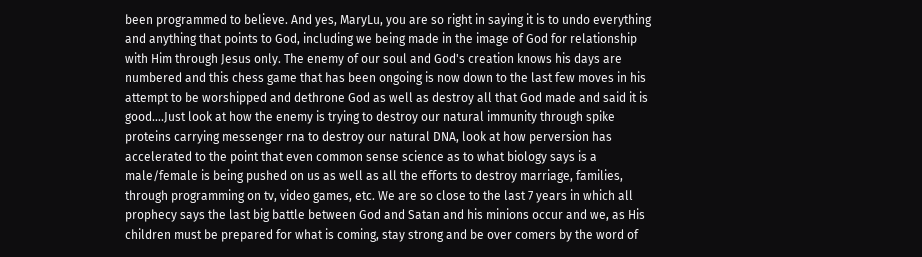been programmed to believe. And yes, MaryLu, you are so right in saying it is to undo everything and anything that points to God, including we being made in the image of God for relationship with Him through Jesus only. The enemy of our soul and God's creation knows his days are numbered and this chess game that has been ongoing is now down to the last few moves in his attempt to be worshipped and dethrone God as well as destroy all that God made and said it is good....Just look at how the enemy is trying to destroy our natural immunity through spike proteins carrying messenger rna to destroy our natural DNA, look at how perversion has accelerated to the point that even common sense science as to what biology says is a male/female is being pushed on us as well as all the efforts to destroy marriage, families, through programming on tv, video games, etc. We are so close to the last 7 years in which all prophecy says the last big battle between God and Satan and his minions occur and we, as His children must be prepared for what is coming, stay strong and be over comers by the word of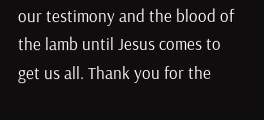our testimony and the blood of the lamb until Jesus comes to get us all. Thank you for the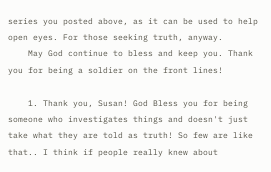series you posted above, as it can be used to help open eyes. For those seeking truth, anyway.
    May God continue to bless and keep you. Thank you for being a soldier on the front lines!

    1. Thank you, Susan! God Bless you for being someone who investigates things and doesn't just take what they are told as truth! So few are like that.. I think if people really knew about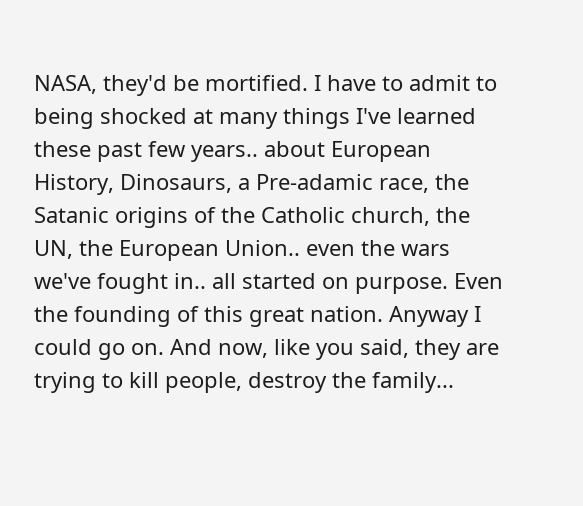NASA, they'd be mortified. I have to admit to being shocked at many things I've learned these past few years.. about European History, Dinosaurs, a Pre-adamic race, the Satanic origins of the Catholic church, the UN, the European Union.. even the wars we've fought in.. all started on purpose. Even the founding of this great nation. Anyway I could go on. And now, like you said, they are trying to kill people, destroy the family...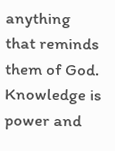anything that reminds them of God. Knowledge is power and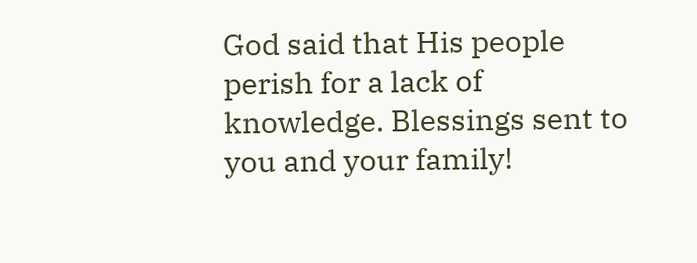God said that His people perish for a lack of knowledge. Blessings sent to you and your family!